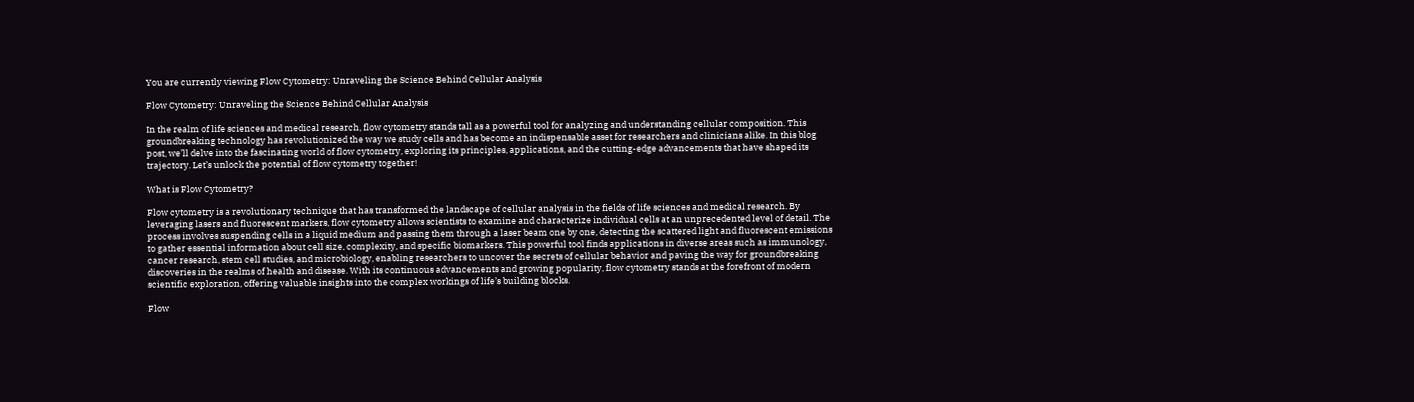You are currently viewing Flow Cytometry: Unraveling the Science Behind Cellular Analysis

Flow Cytometry: Unraveling the Science Behind Cellular Analysis

In the realm of life sciences and medical research, flow cytometry stands tall as a powerful tool for analyzing and understanding cellular composition. This groundbreaking technology has revolutionized the way we study cells and has become an indispensable asset for researchers and clinicians alike. In this blog post, we’ll delve into the fascinating world of flow cytometry, exploring its principles, applications, and the cutting-edge advancements that have shaped its trajectory. Let’s unlock the potential of flow cytometry together!

What is Flow Cytometry?

Flow cytometry is a revolutionary technique that has transformed the landscape of cellular analysis in the fields of life sciences and medical research. By leveraging lasers and fluorescent markers, flow cytometry allows scientists to examine and characterize individual cells at an unprecedented level of detail. The process involves suspending cells in a liquid medium and passing them through a laser beam one by one, detecting the scattered light and fluorescent emissions to gather essential information about cell size, complexity, and specific biomarkers. This powerful tool finds applications in diverse areas such as immunology, cancer research, stem cell studies, and microbiology, enabling researchers to uncover the secrets of cellular behavior and paving the way for groundbreaking discoveries in the realms of health and disease. With its continuous advancements and growing popularity, flow cytometry stands at the forefront of modern scientific exploration, offering valuable insights into the complex workings of life’s building blocks.

Flow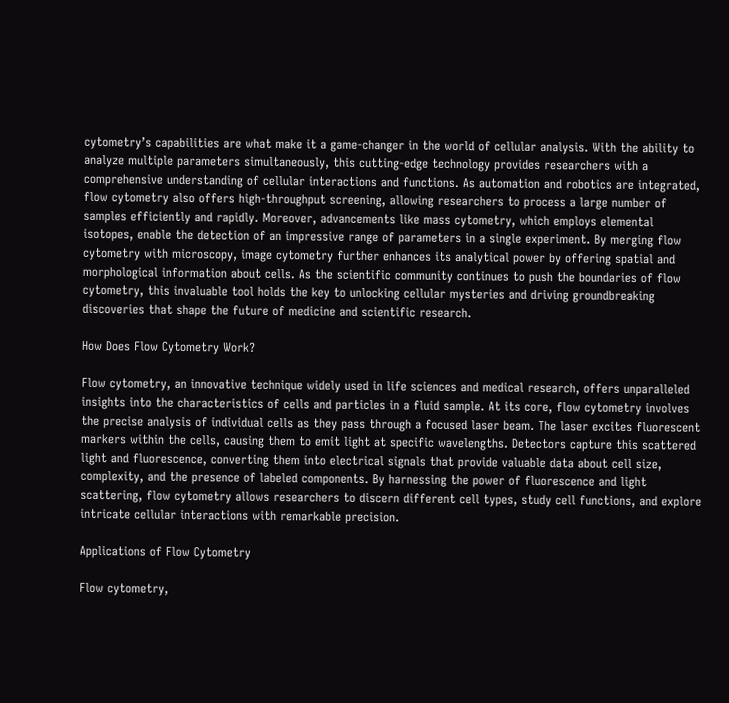cytometry’s capabilities are what make it a game-changer in the world of cellular analysis. With the ability to analyze multiple parameters simultaneously, this cutting-edge technology provides researchers with a comprehensive understanding of cellular interactions and functions. As automation and robotics are integrated, flow cytometry also offers high-throughput screening, allowing researchers to process a large number of samples efficiently and rapidly. Moreover, advancements like mass cytometry, which employs elemental isotopes, enable the detection of an impressive range of parameters in a single experiment. By merging flow cytometry with microscopy, image cytometry further enhances its analytical power by offering spatial and morphological information about cells. As the scientific community continues to push the boundaries of flow cytometry, this invaluable tool holds the key to unlocking cellular mysteries and driving groundbreaking discoveries that shape the future of medicine and scientific research.

How Does Flow Cytometry Work?

Flow cytometry, an innovative technique widely used in life sciences and medical research, offers unparalleled insights into the characteristics of cells and particles in a fluid sample. At its core, flow cytometry involves the precise analysis of individual cells as they pass through a focused laser beam. The laser excites fluorescent markers within the cells, causing them to emit light at specific wavelengths. Detectors capture this scattered light and fluorescence, converting them into electrical signals that provide valuable data about cell size, complexity, and the presence of labeled components. By harnessing the power of fluorescence and light scattering, flow cytometry allows researchers to discern different cell types, study cell functions, and explore intricate cellular interactions with remarkable precision.

Applications of Flow Cytometry

Flow cytometry,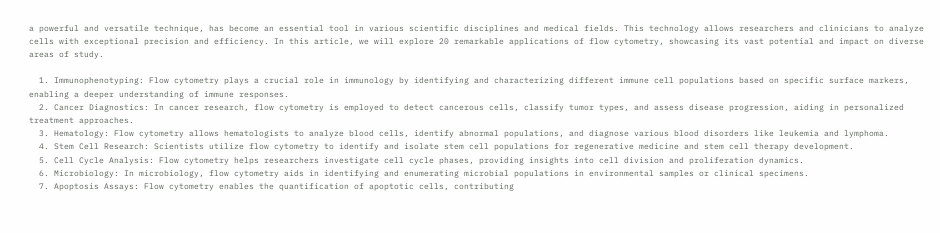a powerful and versatile technique, has become an essential tool in various scientific disciplines and medical fields. This technology allows researchers and clinicians to analyze cells with exceptional precision and efficiency. In this article, we will explore 20 remarkable applications of flow cytometry, showcasing its vast potential and impact on diverse areas of study.

  1. Immunophenotyping: Flow cytometry plays a crucial role in immunology by identifying and characterizing different immune cell populations based on specific surface markers, enabling a deeper understanding of immune responses.
  2. Cancer Diagnostics: In cancer research, flow cytometry is employed to detect cancerous cells, classify tumor types, and assess disease progression, aiding in personalized treatment approaches.
  3. Hematology: Flow cytometry allows hematologists to analyze blood cells, identify abnormal populations, and diagnose various blood disorders like leukemia and lymphoma.
  4. Stem Cell Research: Scientists utilize flow cytometry to identify and isolate stem cell populations for regenerative medicine and stem cell therapy development.
  5. Cell Cycle Analysis: Flow cytometry helps researchers investigate cell cycle phases, providing insights into cell division and proliferation dynamics.
  6. Microbiology: In microbiology, flow cytometry aids in identifying and enumerating microbial populations in environmental samples or clinical specimens.
  7. Apoptosis Assays: Flow cytometry enables the quantification of apoptotic cells, contributing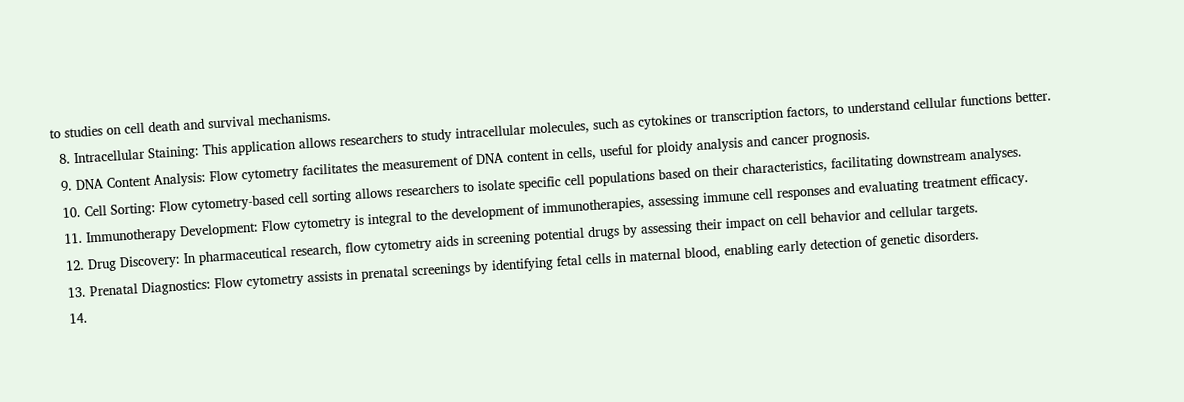to studies on cell death and survival mechanisms.
  8. Intracellular Staining: This application allows researchers to study intracellular molecules, such as cytokines or transcription factors, to understand cellular functions better.
  9. DNA Content Analysis: Flow cytometry facilitates the measurement of DNA content in cells, useful for ploidy analysis and cancer prognosis.
  10. Cell Sorting: Flow cytometry-based cell sorting allows researchers to isolate specific cell populations based on their characteristics, facilitating downstream analyses.
  11. Immunotherapy Development: Flow cytometry is integral to the development of immunotherapies, assessing immune cell responses and evaluating treatment efficacy.
  12. Drug Discovery: In pharmaceutical research, flow cytometry aids in screening potential drugs by assessing their impact on cell behavior and cellular targets.
  13. Prenatal Diagnostics: Flow cytometry assists in prenatal screenings by identifying fetal cells in maternal blood, enabling early detection of genetic disorders.
  14.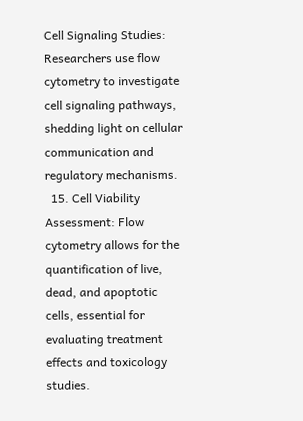Cell Signaling Studies: Researchers use flow cytometry to investigate cell signaling pathways, shedding light on cellular communication and regulatory mechanisms.
  15. Cell Viability Assessment: Flow cytometry allows for the quantification of live, dead, and apoptotic cells, essential for evaluating treatment effects and toxicology studies.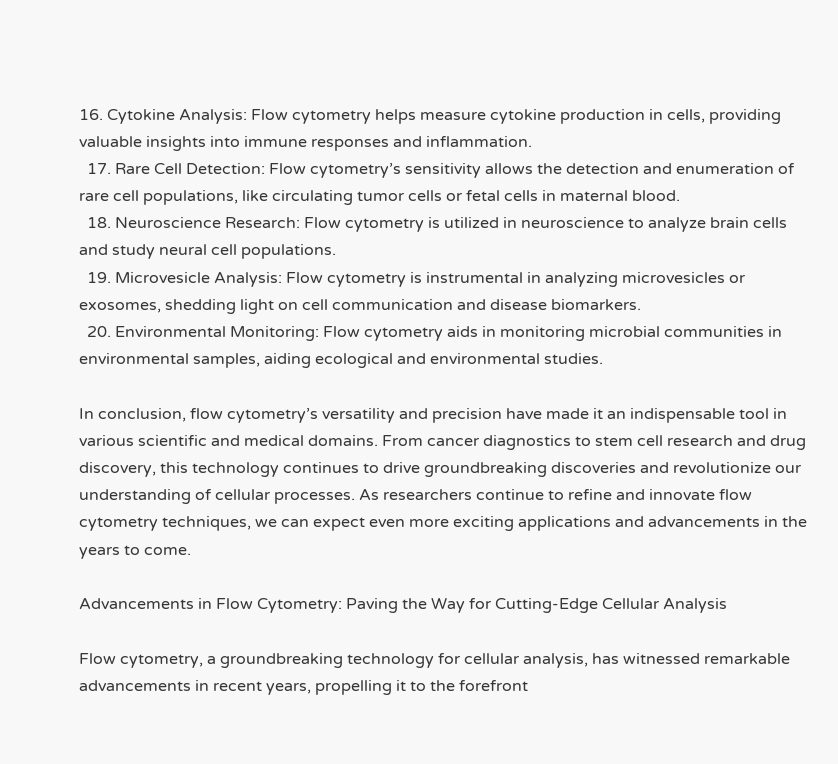16. Cytokine Analysis: Flow cytometry helps measure cytokine production in cells, providing valuable insights into immune responses and inflammation.
  17. Rare Cell Detection: Flow cytometry’s sensitivity allows the detection and enumeration of rare cell populations, like circulating tumor cells or fetal cells in maternal blood.
  18. Neuroscience Research: Flow cytometry is utilized in neuroscience to analyze brain cells and study neural cell populations.
  19. Microvesicle Analysis: Flow cytometry is instrumental in analyzing microvesicles or exosomes, shedding light on cell communication and disease biomarkers.
  20. Environmental Monitoring: Flow cytometry aids in monitoring microbial communities in environmental samples, aiding ecological and environmental studies.

In conclusion, flow cytometry’s versatility and precision have made it an indispensable tool in various scientific and medical domains. From cancer diagnostics to stem cell research and drug discovery, this technology continues to drive groundbreaking discoveries and revolutionize our understanding of cellular processes. As researchers continue to refine and innovate flow cytometry techniques, we can expect even more exciting applications and advancements in the years to come.

Advancements in Flow Cytometry: Paving the Way for Cutting-Edge Cellular Analysis

Flow cytometry, a groundbreaking technology for cellular analysis, has witnessed remarkable advancements in recent years, propelling it to the forefront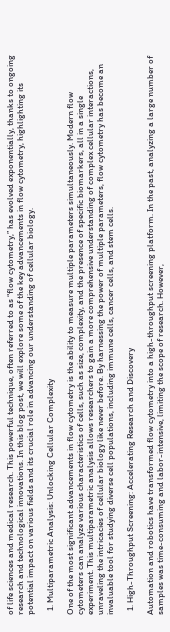of life sciences and medical research. This powerful technique, often referred to as “flow cytometry,” has evolved exponentially, thanks to ongoing research and technological innovations. In this blog post, we will explore some of the key advancements in flow cytometry, highlighting its potential impact on various fields and its crucial role in advancing our understanding of cellular biology.

  1. Multiparametric Analysis: Unlocking Cellular Complexity

One of the most significant advancements in flow cytometry is the ability to measure multiple parameters simultaneously. Modern flow cytometers can analyze various characteristics of cells, such as size, complexity, and the presence of specific biomarkers, all in a single experiment. This multiparametric analysis allows researchers to gain a more comprehensive understanding of complex cellular interactions, unraveling the intricacies of cellular biology like never before. By harnessing the power of multiple parameters, flow cytometry has become an invaluable tool for studying diverse cell populations, including immune cells, cancer cells, and stem cells.

  1. High-Throughput Screening: Accelerating Research and Discovery

Automation and robotics have transformed flow cytometry into a high-throughput screening platform. In the past, analyzing a large number of samples was time-consuming and labor-intensive, limiting the scope of research. However,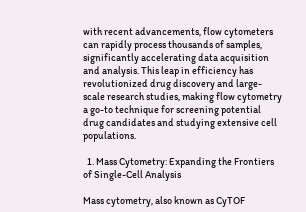with recent advancements, flow cytometers can rapidly process thousands of samples, significantly accelerating data acquisition and analysis. This leap in efficiency has revolutionized drug discovery and large-scale research studies, making flow cytometry a go-to technique for screening potential drug candidates and studying extensive cell populations.

  1. Mass Cytometry: Expanding the Frontiers of Single-Cell Analysis

Mass cytometry, also known as CyTOF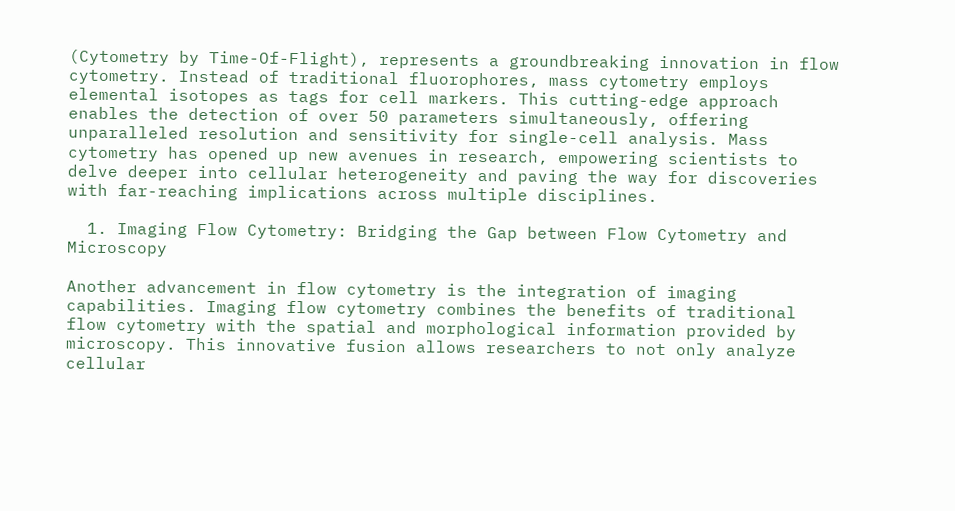(Cytometry by Time-Of-Flight), represents a groundbreaking innovation in flow cytometry. Instead of traditional fluorophores, mass cytometry employs elemental isotopes as tags for cell markers. This cutting-edge approach enables the detection of over 50 parameters simultaneously, offering unparalleled resolution and sensitivity for single-cell analysis. Mass cytometry has opened up new avenues in research, empowering scientists to delve deeper into cellular heterogeneity and paving the way for discoveries with far-reaching implications across multiple disciplines.

  1. Imaging Flow Cytometry: Bridging the Gap between Flow Cytometry and Microscopy

Another advancement in flow cytometry is the integration of imaging capabilities. Imaging flow cytometry combines the benefits of traditional flow cytometry with the spatial and morphological information provided by microscopy. This innovative fusion allows researchers to not only analyze cellular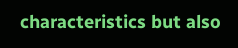characteristics but also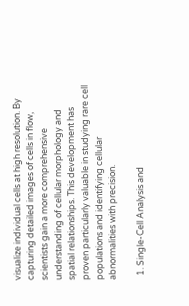visualize individual cells at high resolution. By capturing detailed images of cells in flow, scientists gain a more comprehensive understanding of cellular morphology and spatial relationships. This development has proven particularly valuable in studying rare cell populations and identifying cellular abnormalities with precision.

  1. Single-Cell Analysis and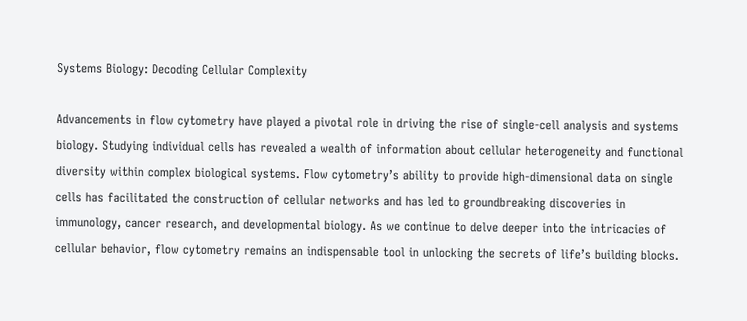Systems Biology: Decoding Cellular Complexity

Advancements in flow cytometry have played a pivotal role in driving the rise of single-cell analysis and systems biology. Studying individual cells has revealed a wealth of information about cellular heterogeneity and functional diversity within complex biological systems. Flow cytometry’s ability to provide high-dimensional data on single cells has facilitated the construction of cellular networks and has led to groundbreaking discoveries in immunology, cancer research, and developmental biology. As we continue to delve deeper into the intricacies of cellular behavior, flow cytometry remains an indispensable tool in unlocking the secrets of life’s building blocks.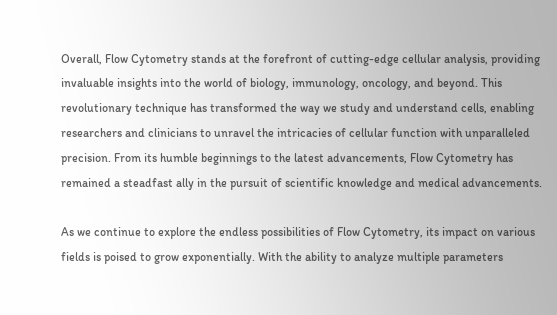Overall, Flow Cytometry stands at the forefront of cutting-edge cellular analysis, providing invaluable insights into the world of biology, immunology, oncology, and beyond. This revolutionary technique has transformed the way we study and understand cells, enabling researchers and clinicians to unravel the intricacies of cellular function with unparalleled precision. From its humble beginnings to the latest advancements, Flow Cytometry has remained a steadfast ally in the pursuit of scientific knowledge and medical advancements.

As we continue to explore the endless possibilities of Flow Cytometry, its impact on various fields is poised to grow exponentially. With the ability to analyze multiple parameters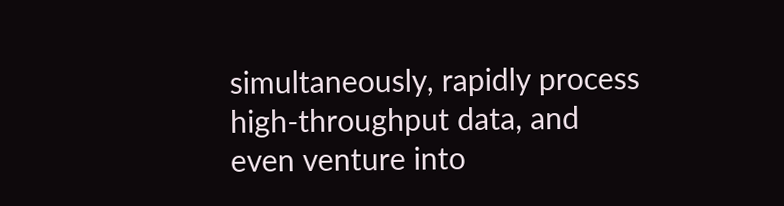simultaneously, rapidly process high-throughput data, and even venture into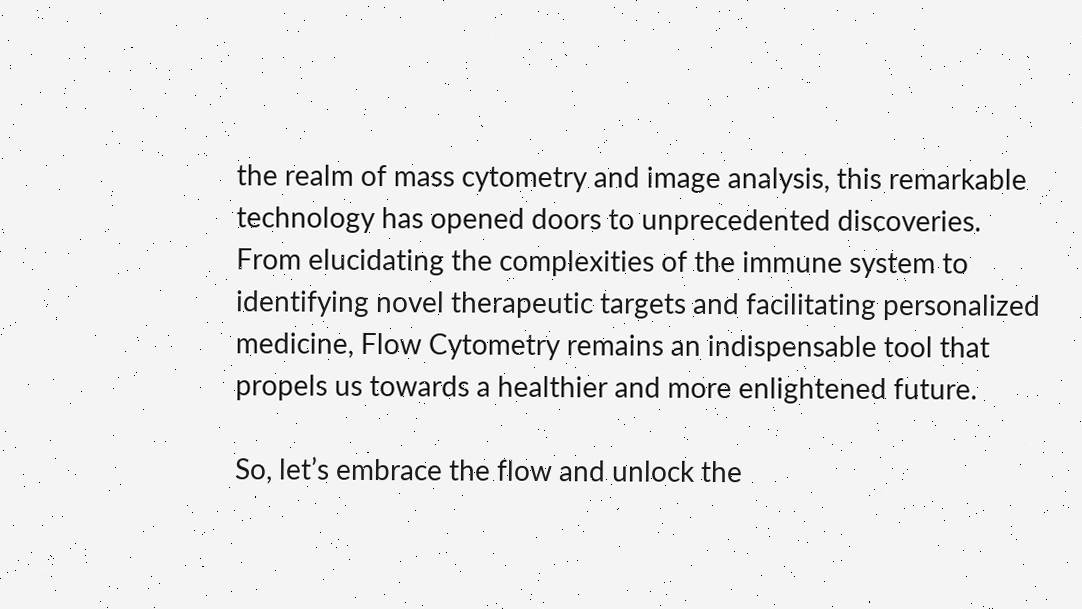the realm of mass cytometry and image analysis, this remarkable technology has opened doors to unprecedented discoveries. From elucidating the complexities of the immune system to identifying novel therapeutic targets and facilitating personalized medicine, Flow Cytometry remains an indispensable tool that propels us towards a healthier and more enlightened future.

So, let’s embrace the flow and unlock the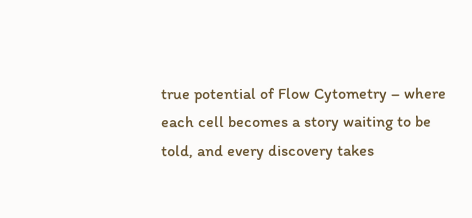true potential of Flow Cytometry – where each cell becomes a story waiting to be told, and every discovery takes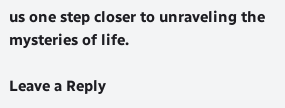us one step closer to unraveling the mysteries of life.

Leave a Reply